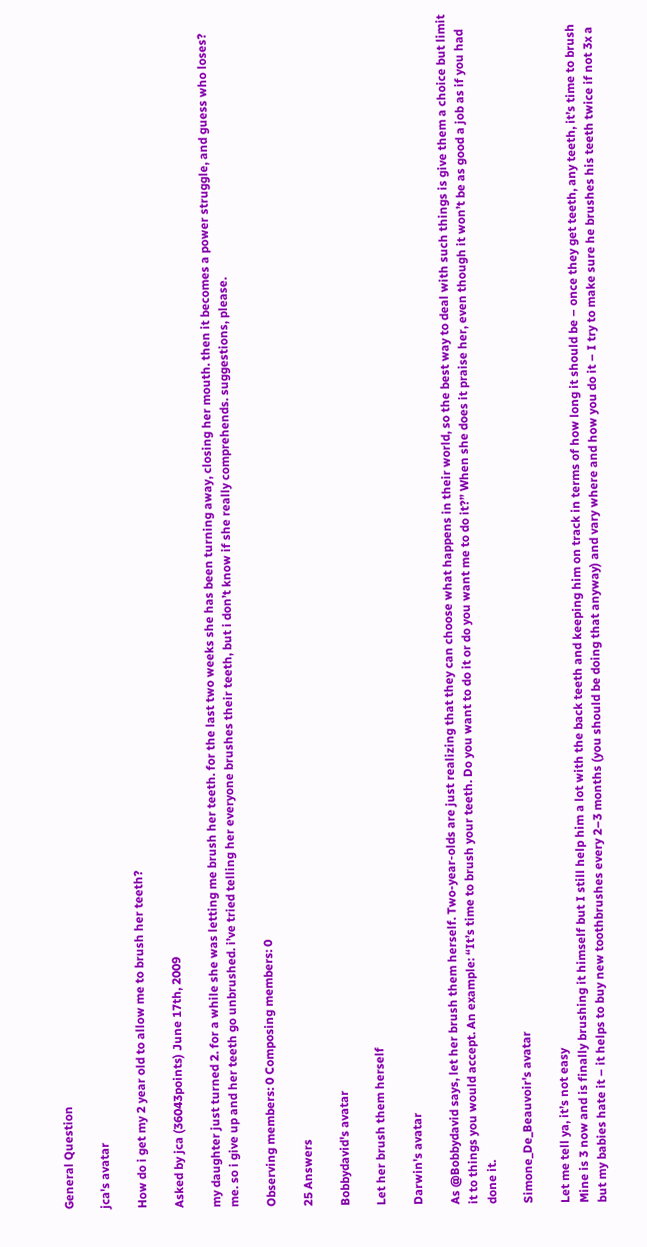General Question

jca's avatar

How do i get my 2 year old to allow me to brush her teeth?

Asked by jca (36043points) June 17th, 2009

my daughter just turned 2. for a while she was letting me brush her teeth. for the last two weeks she has been turning away, closing her mouth. then it becomes a power struggle, and guess who loses? me. so i give up and her teeth go unbrushed. i’ve tried telling her everyone brushes their teeth, but i don’t know if she really comprehends. suggestions, please.

Observing members: 0 Composing members: 0

25 Answers

Bobbydavid's avatar

Let her brush them herself

Darwin's avatar

As @Bobbydavid says, let her brush them herself. Two-year-olds are just realizing that they can choose what happens in their world, so the best way to deal with such things is give them a choice but limit it to things you would accept. An example: “It’s time to brush your teeth. Do you want to do it or do you want me to do it?” When she does it praise her, even though it won’t be as good a job as if you had done it.

Simone_De_Beauvoir's avatar

Let me tell ya, it’s not easy
Mine is 3 now and is finally brushing it himself but I still help him a lot with the back teeth and keeping him on track in terms of how long it should be – once they get teeth, any teeth, it’s time to brush but my babies hate it – it helps to buy new toothbrushes every 2–3 months (you should be doing that anyway) and vary where and how you do it – I try to make sure he brushes his teeth twice if not 3x a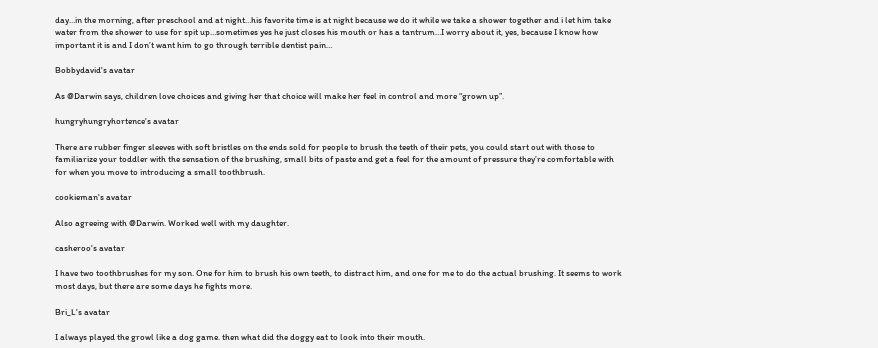day…in the morning, after preschool and at night…his favorite time is at night because we do it while we take a shower together and i let him take water from the shower to use for spit up…sometimes yes he just closes his mouth or has a tantrum…I worry about it, yes, because I know how important it is and I don’t want him to go through terrible dentist pain…

Bobbydavid's avatar

As @Darwin says, children love choices and giving her that choice will make her feel in control and more “grown up”.

hungryhungryhortence's avatar

There are rubber finger sleeves with soft bristles on the ends sold for people to brush the teeth of their pets, you could start out with those to familiarize your toddler with the sensation of the brushing, small bits of paste and get a feel for the amount of pressure they’re comfortable with for when you move to introducing a small toothbrush.

cookieman's avatar

Also agreeing with @Darwin. Worked well with my daughter.

casheroo's avatar

I have two toothbrushes for my son. One for him to brush his own teeth, to distract him, and one for me to do the actual brushing. It seems to work most days, but there are some days he fights more.

Bri_L's avatar

I always played the growl like a dog game. then what did the doggy eat to look into their mouth.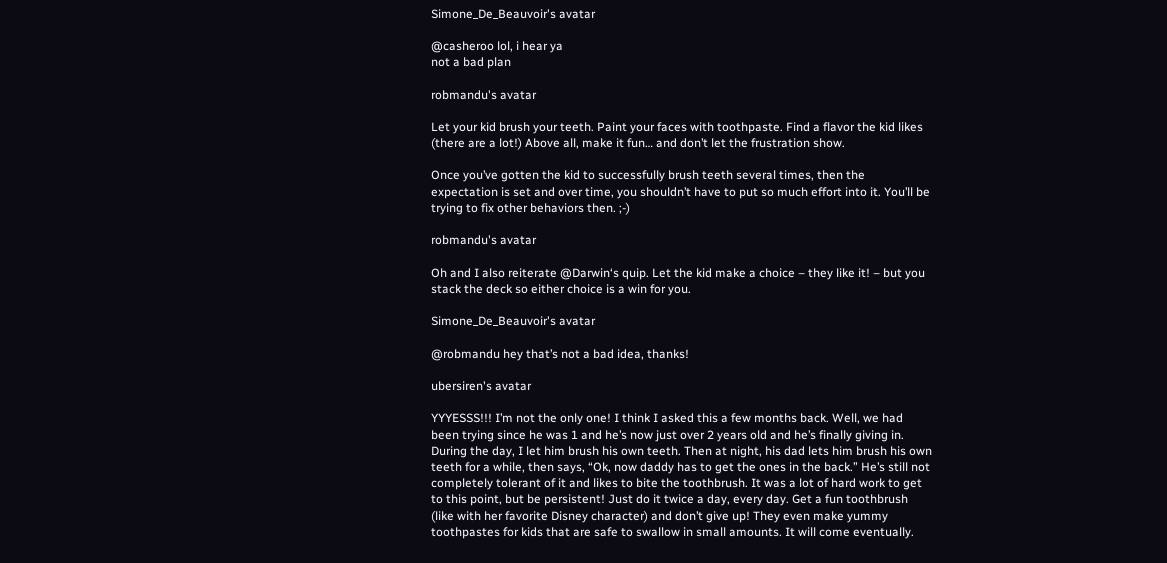Simone_De_Beauvoir's avatar

@casheroo lol, i hear ya
not a bad plan

robmandu's avatar

Let your kid brush your teeth. Paint your faces with toothpaste. Find a flavor the kid likes (there are a lot!) Above all, make it fun… and don’t let the frustration show.

Once you’ve gotten the kid to successfully brush teeth several times, then the expectation is set and over time, you shouldn’t have to put so much effort into it. You’ll be trying to fix other behaviors then. ;-)

robmandu's avatar

Oh and I also reiterate @Darwin‘s quip. Let the kid make a choice – they like it! – but you stack the deck so either choice is a win for you.

Simone_De_Beauvoir's avatar

@robmandu hey that’s not a bad idea, thanks!

ubersiren's avatar

YYYESSS!!! I’m not the only one! I think I asked this a few months back. Well, we had been trying since he was 1 and he’s now just over 2 years old and he’s finally giving in. During the day, I let him brush his own teeth. Then at night, his dad lets him brush his own teeth for a while, then says, “Ok, now daddy has to get the ones in the back.” He’s still not completely tolerant of it and likes to bite the toothbrush. It was a lot of hard work to get to this point, but be persistent! Just do it twice a day, every day. Get a fun toothbrush (like with her favorite Disney character) and don’t give up! They even make yummy toothpastes for kids that are safe to swallow in small amounts. It will come eventually.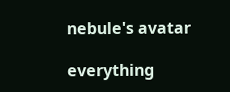nebule's avatar

everything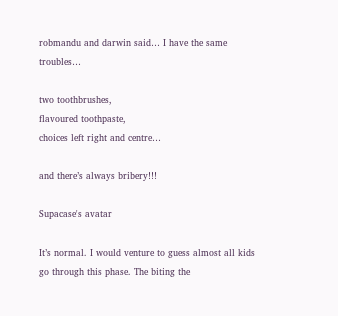robmandu and darwin said… I have the same troubles…

two toothbrushes,
flavoured toothpaste,
choices left right and centre…

and there’s always bribery!!!

Supacase's avatar

It’s normal. I would venture to guess almost all kids go through this phase. The biting the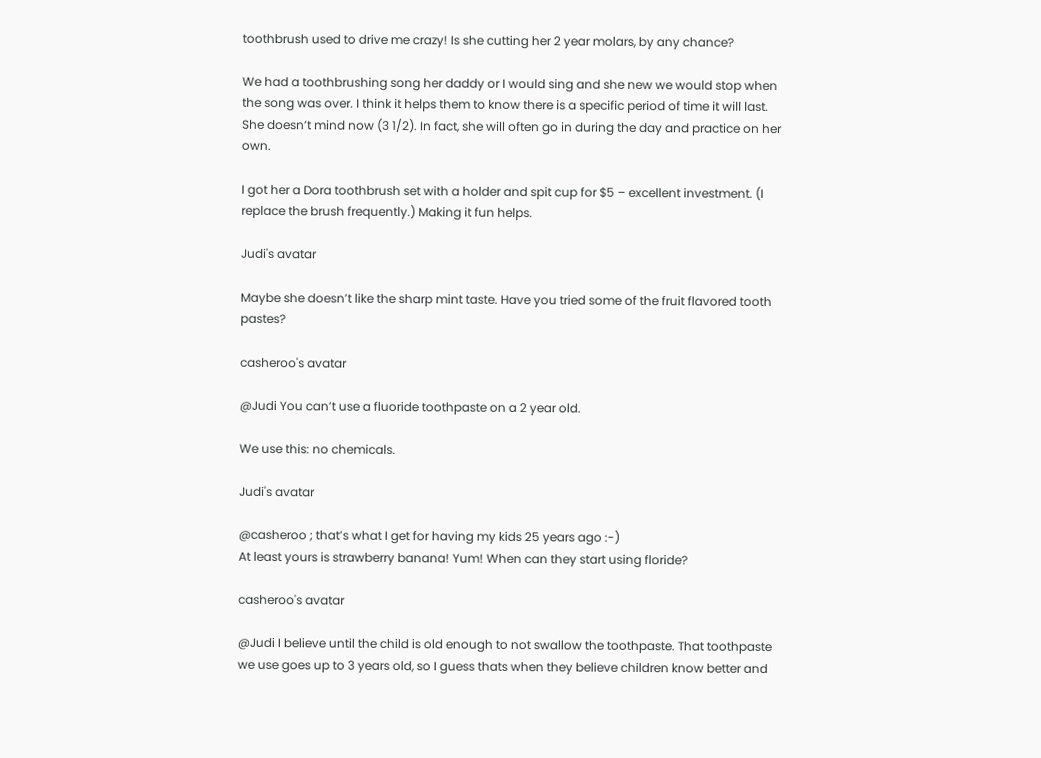toothbrush used to drive me crazy! Is she cutting her 2 year molars, by any chance?

We had a toothbrushing song her daddy or I would sing and she new we would stop when the song was over. I think it helps them to know there is a specific period of time it will last. She doesn’t mind now (3 1/2). In fact, she will often go in during the day and practice on her own.

I got her a Dora toothbrush set with a holder and spit cup for $5 – excellent investment. (I replace the brush frequently.) Making it fun helps.

Judi's avatar

Maybe she doesn’t like the sharp mint taste. Have you tried some of the fruit flavored tooth pastes?

casheroo's avatar

@Judi You can’t use a fluoride toothpaste on a 2 year old.

We use this: no chemicals.

Judi's avatar

@casheroo ; that’s what I get for having my kids 25 years ago :-)
At least yours is strawberry banana! Yum! When can they start using floride?

casheroo's avatar

@Judi I believe until the child is old enough to not swallow the toothpaste. That toothpaste we use goes up to 3 years old, so I guess thats when they believe children know better and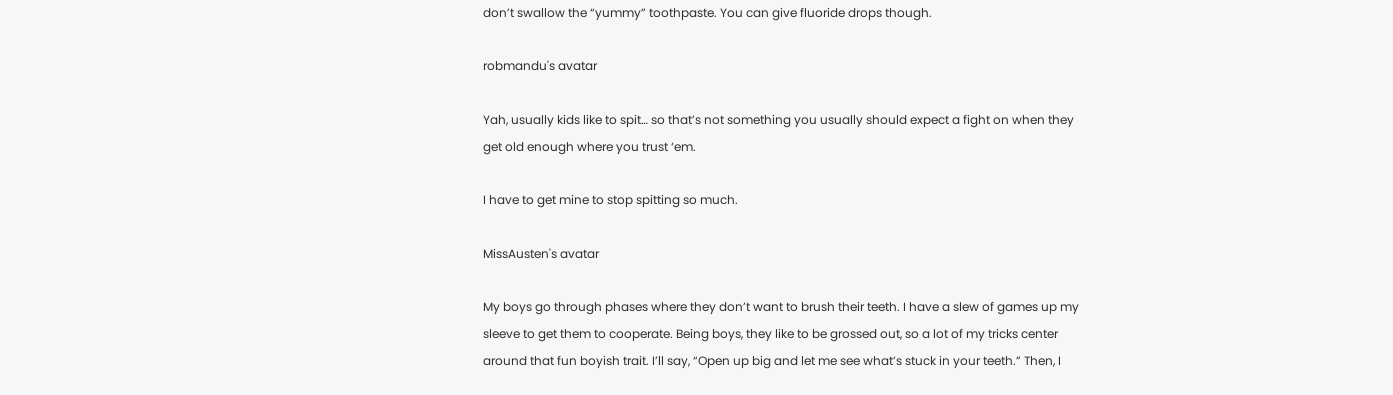don’t swallow the “yummy” toothpaste. You can give fluoride drops though.

robmandu's avatar

Yah, usually kids like to spit… so that’s not something you usually should expect a fight on when they get old enough where you trust ‘em.

I have to get mine to stop spitting so much.

MissAusten's avatar

My boys go through phases where they don’t want to brush their teeth. I have a slew of games up my sleeve to get them to cooperate. Being boys, they like to be grossed out, so a lot of my tricks center around that fun boyish trait. I’ll say, “Open up big and let me see what’s stuck in your teeth.” Then, I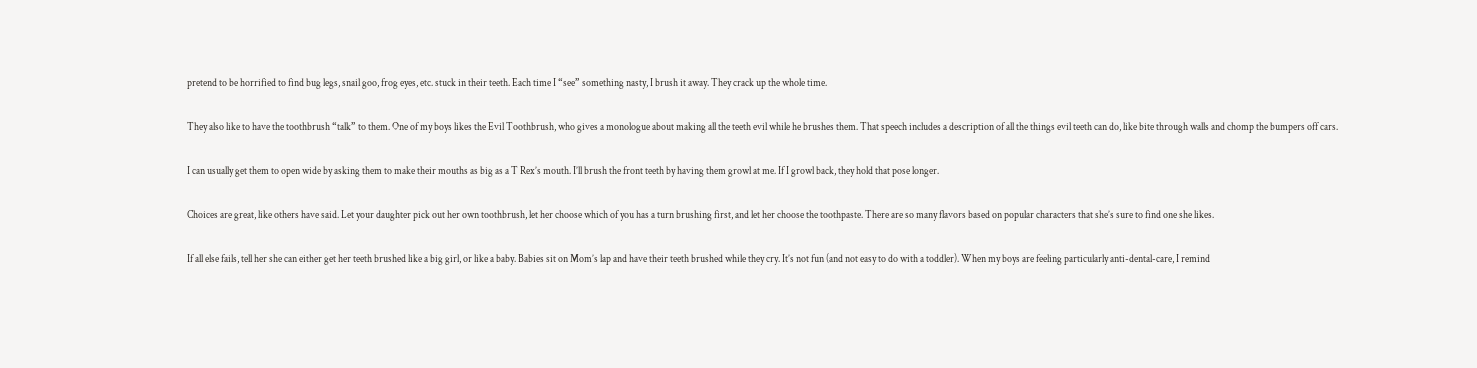pretend to be horrified to find bug legs, snail goo, frog eyes, etc. stuck in their teeth. Each time I “see” something nasty, I brush it away. They crack up the whole time.

They also like to have the toothbrush “talk” to them. One of my boys likes the Evil Toothbrush, who gives a monologue about making all the teeth evil while he brushes them. That speech includes a description of all the things evil teeth can do, like bite through walls and chomp the bumpers off cars.

I can usually get them to open wide by asking them to make their mouths as big as a T Rex’s mouth. I’ll brush the front teeth by having them growl at me. If I growl back, they hold that pose longer.

Choices are great, like others have said. Let your daughter pick out her own toothbrush, let her choose which of you has a turn brushing first, and let her choose the toothpaste. There are so many flavors based on popular characters that she’s sure to find one she likes.

If all else fails, tell her she can either get her teeth brushed like a big girl, or like a baby. Babies sit on Mom’s lap and have their teeth brushed while they cry. It’s not fun (and not easy to do with a toddler). When my boys are feeling particularly anti-dental-care, I remind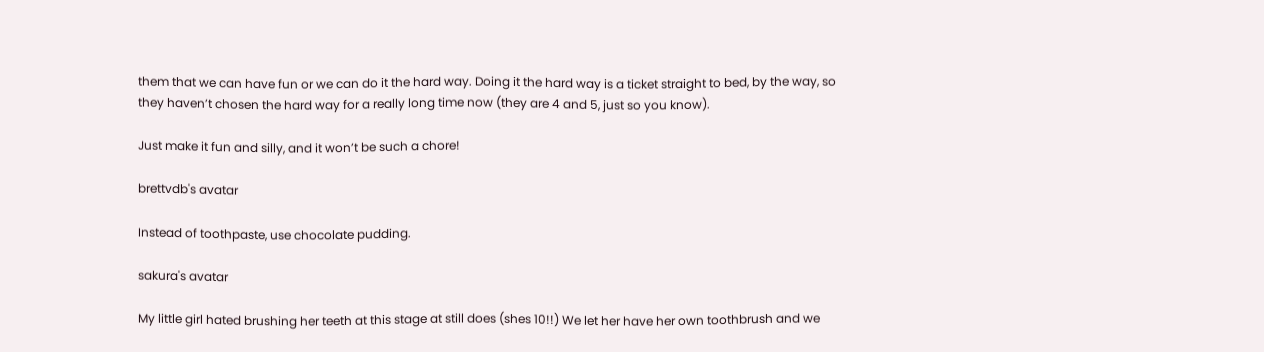them that we can have fun or we can do it the hard way. Doing it the hard way is a ticket straight to bed, by the way, so they haven’t chosen the hard way for a really long time now (they are 4 and 5, just so you know).

Just make it fun and silly, and it won’t be such a chore!

brettvdb's avatar

Instead of toothpaste, use chocolate pudding.

sakura's avatar

My little girl hated brushing her teeth at this stage at still does (shes 10!!) We let her have her own toothbrush and we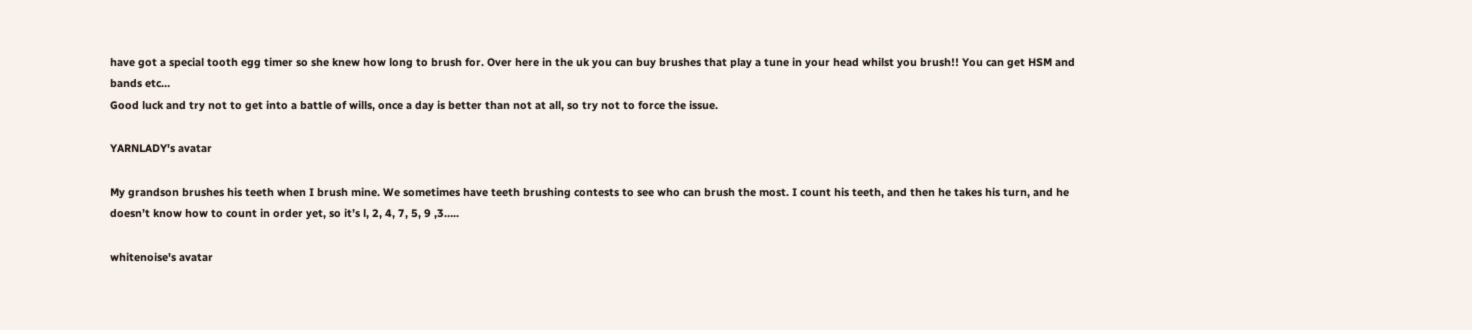have got a special tooth egg timer so she knew how long to brush for. Over here in the uk you can buy brushes that play a tune in your head whilst you brush!! You can get HSM and bands etc…
Good luck and try not to get into a battle of wills, once a day is better than not at all, so try not to force the issue.

YARNLADY's avatar

My grandson brushes his teeth when I brush mine. We sometimes have teeth brushing contests to see who can brush the most. I count his teeth, and then he takes his turn, and he doesn’t know how to count in order yet, so it’s l, 2, 4, 7, 5, 9 ,3…..

whitenoise's avatar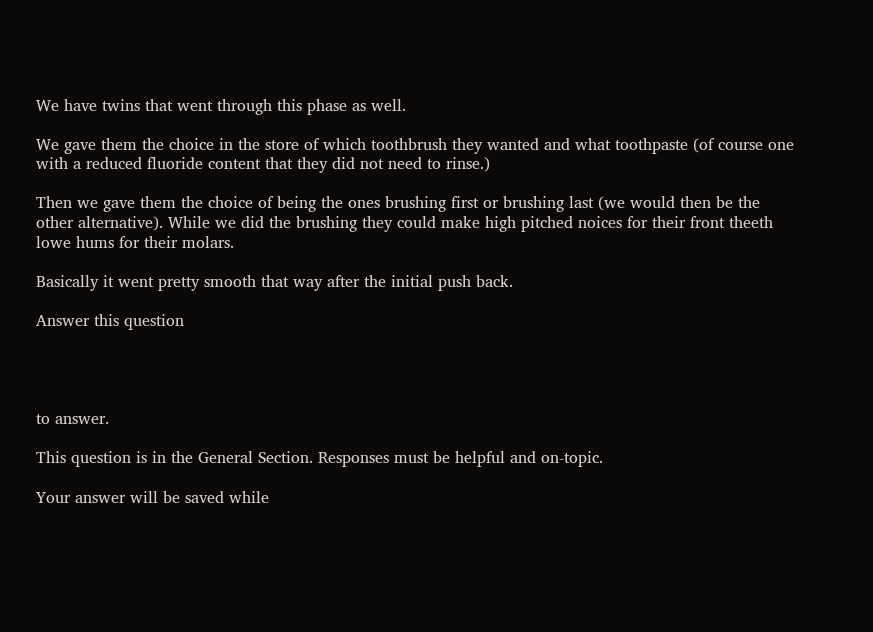We have twins that went through this phase as well.

We gave them the choice in the store of which toothbrush they wanted and what toothpaste (of course one with a reduced fluoride content that they did not need to rinse.)

Then we gave them the choice of being the ones brushing first or brushing last (we would then be the other alternative). While we did the brushing they could make high pitched noices for their front theeth lowe hums for their molars.

Basically it went pretty smooth that way after the initial push back.

Answer this question




to answer.

This question is in the General Section. Responses must be helpful and on-topic.

Your answer will be saved while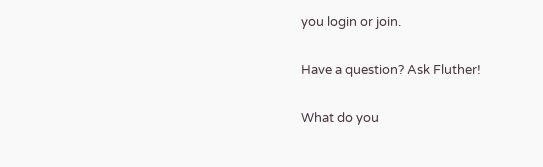you login or join.

Have a question? Ask Fluther!

What do you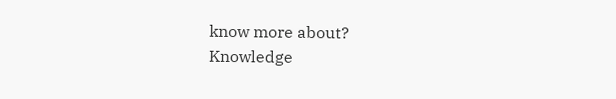know more about?
Knowledge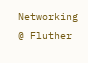Networking @ Fluther